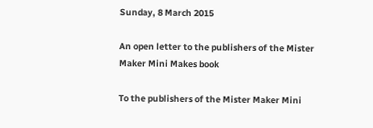Sunday, 8 March 2015

An open letter to the publishers of the Mister Maker Mini Makes book

To the publishers of the Mister Maker Mini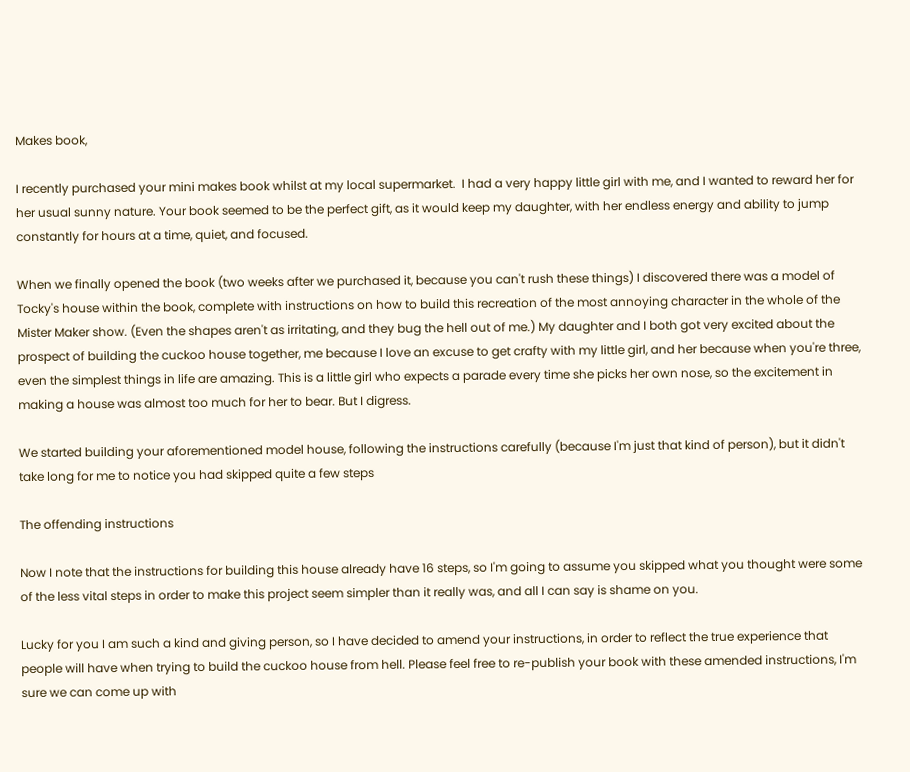Makes book,

I recently purchased your mini makes book whilst at my local supermarket.  I had a very happy little girl with me, and I wanted to reward her for her usual sunny nature. Your book seemed to be the perfect gift, as it would keep my daughter, with her endless energy and ability to jump constantly for hours at a time, quiet, and focused.

When we finally opened the book (two weeks after we purchased it, because you can't rush these things) I discovered there was a model of Tocky's house within the book, complete with instructions on how to build this recreation of the most annoying character in the whole of the Mister Maker show. (Even the shapes aren't as irritating, and they bug the hell out of me.) My daughter and I both got very excited about the prospect of building the cuckoo house together, me because I love an excuse to get crafty with my little girl, and her because when you're three, even the simplest things in life are amazing. This is a little girl who expects a parade every time she picks her own nose, so the excitement in making a house was almost too much for her to bear. But I digress.

We started building your aforementioned model house, following the instructions carefully (because I'm just that kind of person), but it didn't take long for me to notice you had skipped quite a few steps

The offending instructions

Now I note that the instructions for building this house already have 16 steps, so I'm going to assume you skipped what you thought were some of the less vital steps in order to make this project seem simpler than it really was, and all I can say is shame on you.

Lucky for you I am such a kind and giving person, so I have decided to amend your instructions, in order to reflect the true experience that people will have when trying to build the cuckoo house from hell. Please feel free to re-publish your book with these amended instructions, I'm sure we can come up with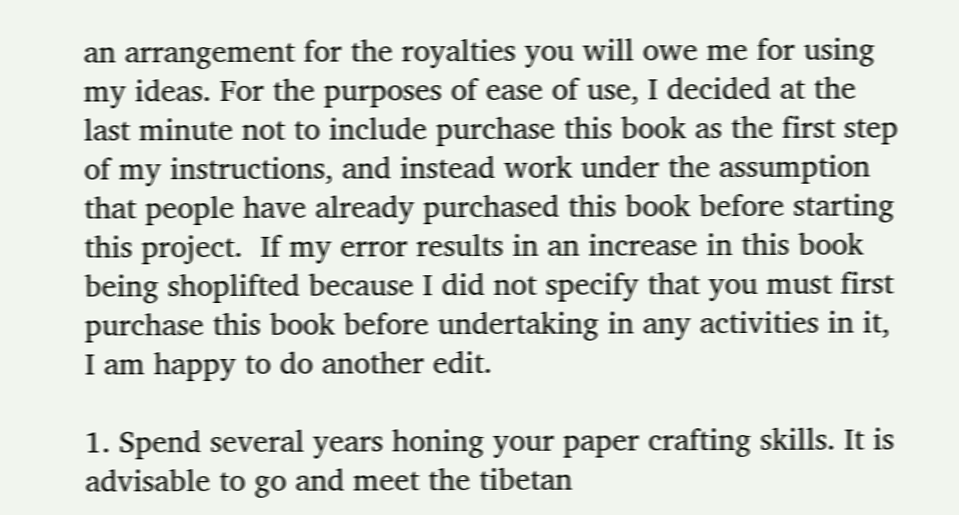an arrangement for the royalties you will owe me for using my ideas. For the purposes of ease of use, I decided at the last minute not to include purchase this book as the first step of my instructions, and instead work under the assumption that people have already purchased this book before starting this project.  If my error results in an increase in this book being shoplifted because I did not specify that you must first purchase this book before undertaking in any activities in it, I am happy to do another edit.

1. Spend several years honing your paper crafting skills. It is advisable to go and meet the tibetan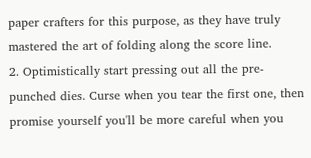paper crafters for this purpose, as they have truly mastered the art of folding along the score line.
2. Optimistically start pressing out all the pre-punched dies. Curse when you tear the first one, then promise yourself you'll be more careful when you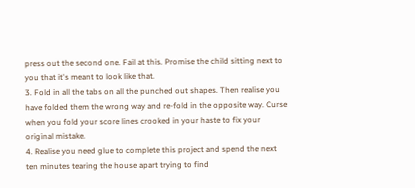press out the second one. Fail at this. Promise the child sitting next to you that it's meant to look like that.
3. Fold in all the tabs on all the punched out shapes. Then realise you have folded them the wrong way and re-fold in the opposite way. Curse when you fold your score lines crooked in your haste to fix your original mistake.
4. Realise you need glue to complete this project and spend the next ten minutes tearing the house apart trying to find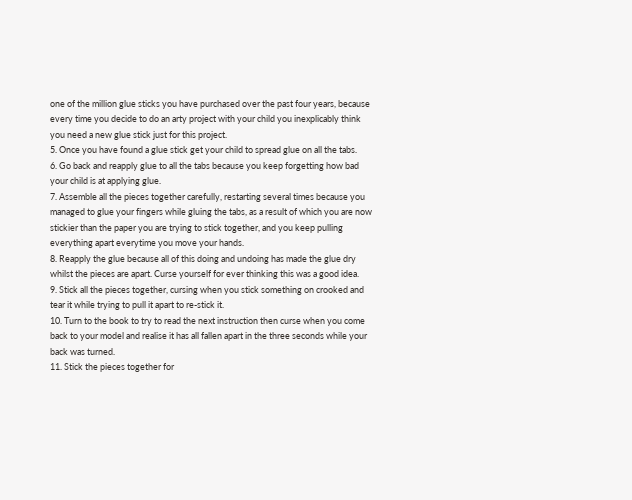one of the million glue sticks you have purchased over the past four years, because every time you decide to do an arty project with your child you inexplicably think you need a new glue stick just for this project.
5. Once you have found a glue stick get your child to spread glue on all the tabs.
6. Go back and reapply glue to all the tabs because you keep forgetting how bad your child is at applying glue.
7. Assemble all the pieces together carefully, restarting several times because you managed to glue your fingers while gluing the tabs, as a result of which you are now stickier than the paper you are trying to stick together, and you keep pulling everything apart everytime you move your hands.
8. Reapply the glue because all of this doing and undoing has made the glue dry whilst the pieces are apart. Curse yourself for ever thinking this was a good idea.
9. Stick all the pieces together, cursing when you stick something on crooked and tear it while trying to pull it apart to re-stick it.
10. Turn to the book to try to read the next instruction then curse when you come back to your model and realise it has all fallen apart in the three seconds while your back was turned.
11. Stick the pieces together for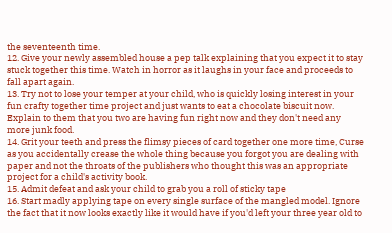the seventeenth time.
12. Give your newly assembled house a pep talk explaining that you expect it to stay stuck together this time. Watch in horror as it laughs in your face and proceeds to fall apart again.
13. Try not to lose your temper at your child, who is quickly losing interest in your fun crafty together time project and just wants to eat a chocolate biscuit now. Explain to them that you two are having fun right now and they don't need any more junk food.
14. Grit your teeth and press the flimsy pieces of card together one more time, Curse as you accidentally crease the whole thing because you forgot you are dealing with paper and not the throats of the publishers who thought this was an appropriate project for a child's activity book.
15. Admit defeat and ask your child to grab you a roll of sticky tape
16. Start madly applying tape on every single surface of the mangled model. Ignore the fact that it now looks exactly like it would have if you'd left your three year old to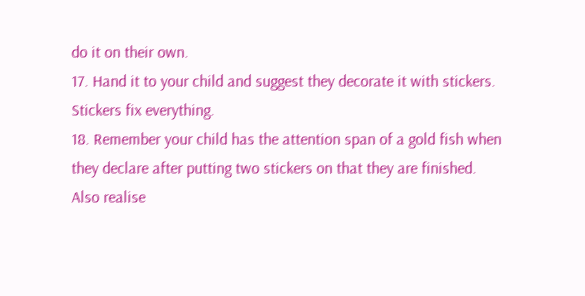do it on their own.
17. Hand it to your child and suggest they decorate it with stickers. Stickers fix everything.
18. Remember your child has the attention span of a gold fish when they declare after putting two stickers on that they are finished. Also realise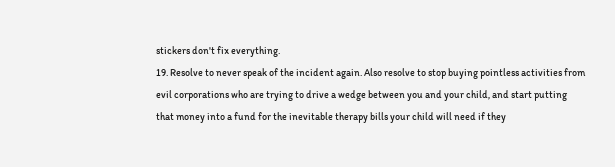stickers don't fix everything.
19. Resolve to never speak of the incident again. Also resolve to stop buying pointless activities from evil corporations who are trying to drive a wedge between you and your child, and start putting that money into a fund for the inevitable therapy bills your child will need if they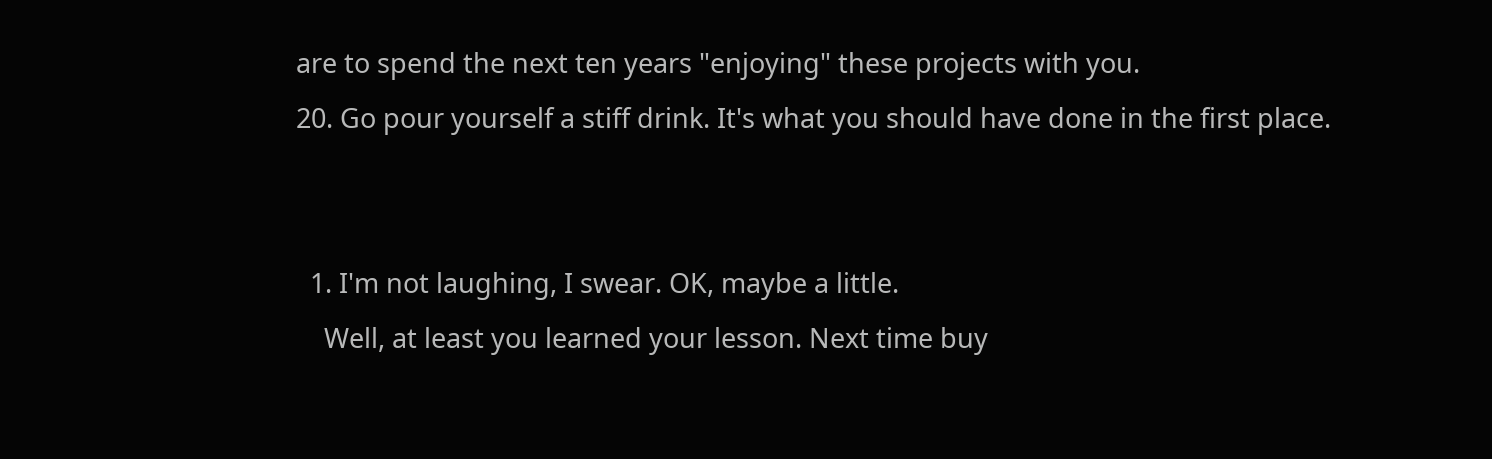are to spend the next ten years "enjoying" these projects with you.
20. Go pour yourself a stiff drink. It's what you should have done in the first place.


  1. I'm not laughing, I swear. OK, maybe a little.
    Well, at least you learned your lesson. Next time buy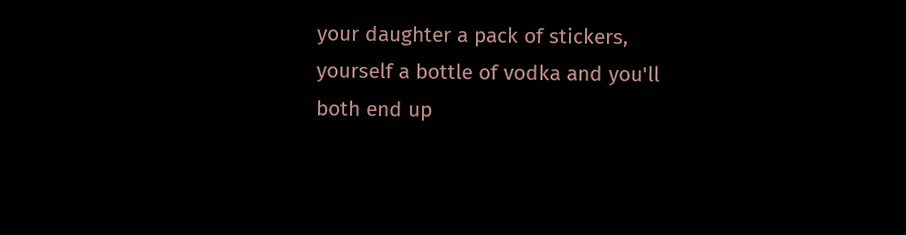your daughter a pack of stickers, yourself a bottle of vodka and you'll both end up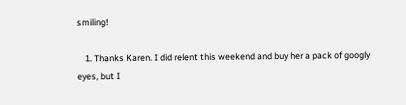smiling!

    1. Thanks Karen. I did relent this weekend and buy her a pack of googly eyes, but I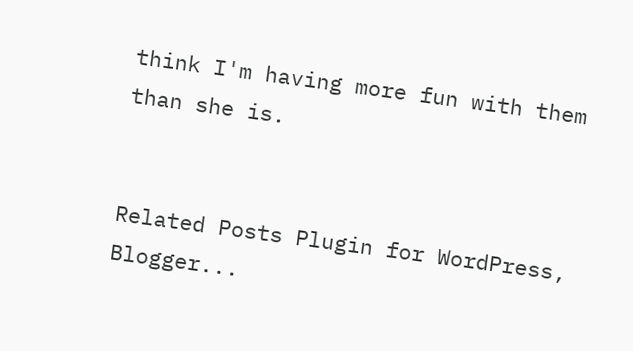think I'm having more fun with them than she is.


Related Posts Plugin for WordPress, Blogger...